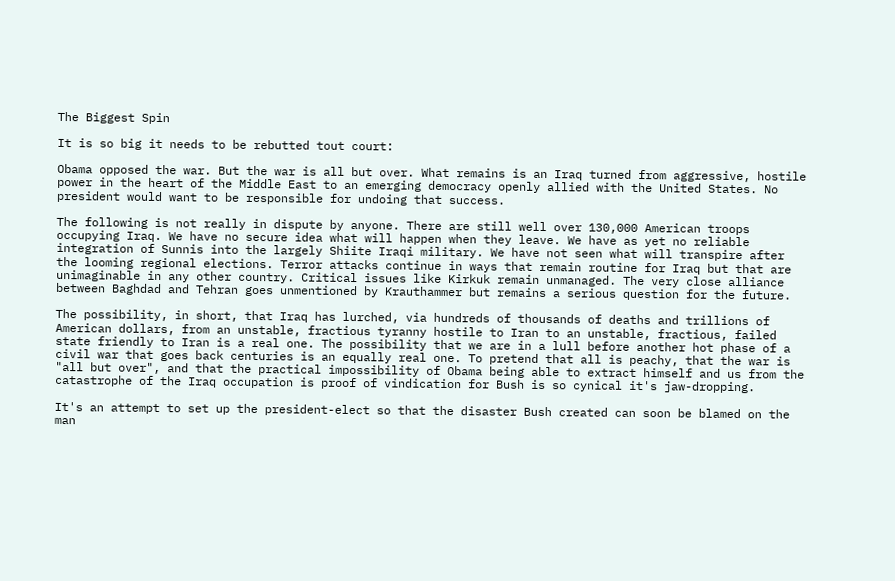The Biggest Spin

It is so big it needs to be rebutted tout court:

Obama opposed the war. But the war is all but over. What remains is an Iraq turned from aggressive, hostile power in the heart of the Middle East to an emerging democracy openly allied with the United States. No president would want to be responsible for undoing that success.

The following is not really in dispute by anyone. There are still well over 130,000 American troops occupying Iraq. We have no secure idea what will happen when they leave. We have as yet no reliable integration of Sunnis into the largely Shiite Iraqi military. We have not seen what will transpire after the looming regional elections. Terror attacks continue in ways that remain routine for Iraq but that are unimaginable in any other country. Critical issues like Kirkuk remain unmanaged. The very close alliance between Baghdad and Tehran goes unmentioned by Krauthammer but remains a serious question for the future.

The possibility, in short, that Iraq has lurched, via hundreds of thousands of deaths and trillions of American dollars, from an unstable, fractious tyranny hostile to Iran to an unstable, fractious, failed state friendly to Iran is a real one. The possibility that we are in a lull before another hot phase of a civil war that goes back centuries is an equally real one. To pretend that all is peachy, that the war is "all but over", and that the practical impossibility of Obama being able to extract himself and us from the catastrophe of the Iraq occupation is proof of vindication for Bush is so cynical it's jaw-dropping.

It's an attempt to set up the president-elect so that the disaster Bush created can soon be blamed on the man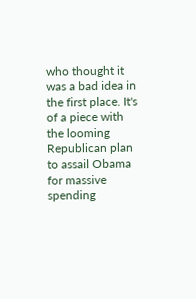who thought it was a bad idea in the first place. It's of a piece with the looming Republican plan to assail Obama for massive spending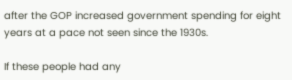after the GOP increased government spending for eight years at a pace not seen since the 1930s.

If these people had any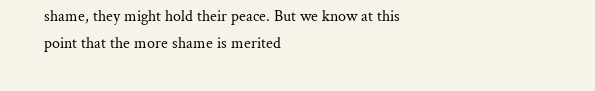shame, they might hold their peace. But we know at this point that the more shame is merited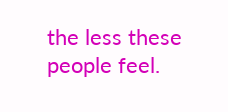the less these people feel.